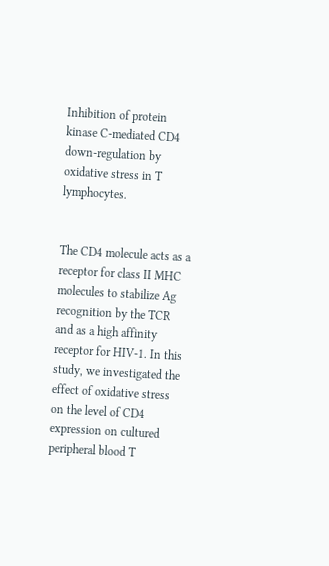Inhibition of protein kinase C-mediated CD4 down-regulation by oxidative stress in T lymphocytes.


The CD4 molecule acts as a receptor for class II MHC molecules to stabilize Ag recognition by the TCR and as a high affinity receptor for HIV-1. In this study, we investigated the effect of oxidative stress on the level of CD4 expression on cultured peripheral blood T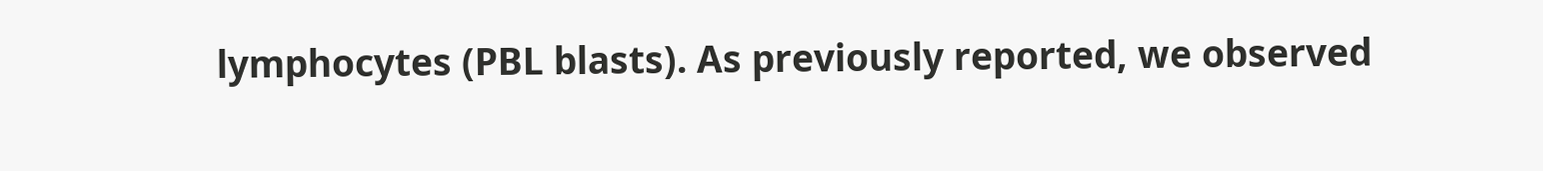lymphocytes (PBL blasts). As previously reported, we observed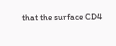that the surface CD4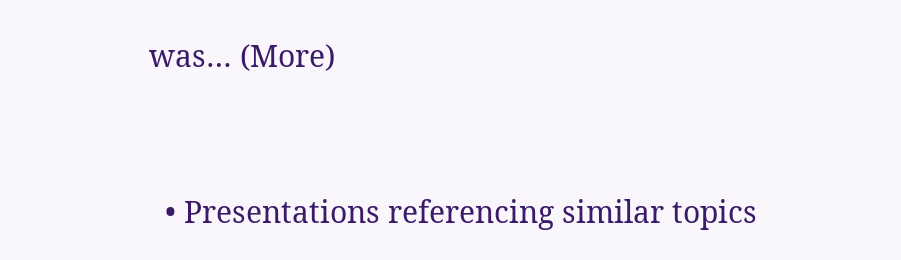was… (More)


  • Presentations referencing similar topics